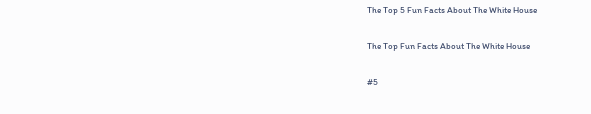The Top 5 Fun Facts About The White House

The Top Fun Facts About The White House

#5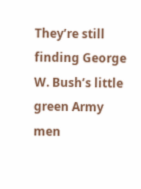They’re still finding George W. Bush’s little green Army men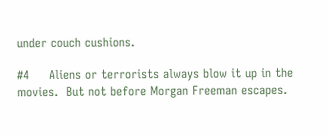under couch cushions.

#4     Aliens or terrorists always blow it up in the movies.  But not before Morgan Freeman escapes.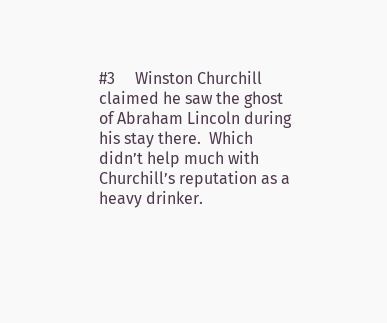#3     Winston Churchill claimed he saw the ghost of Abraham Lincoln during his stay there.  Which didn’t help much with Churchill’s reputation as a heavy drinker.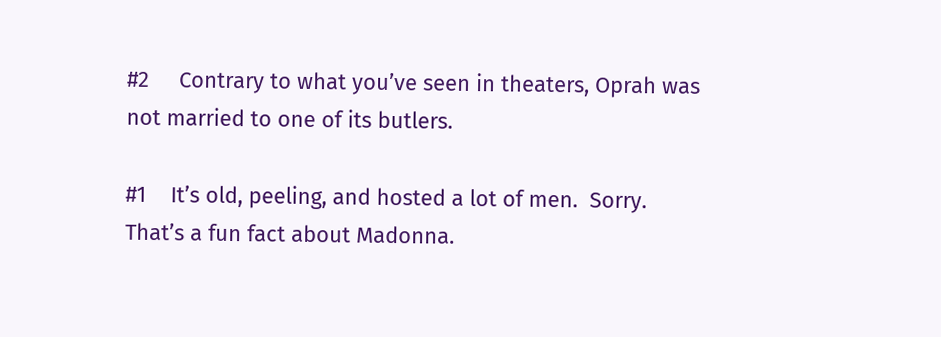#2     Contrary to what you’ve seen in theaters, Oprah was not married to one of its butlers.

#1    It’s old, peeling, and hosted a lot of men.  Sorry.  That’s a fun fact about Madonna.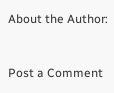About the Author:


Post a Comment